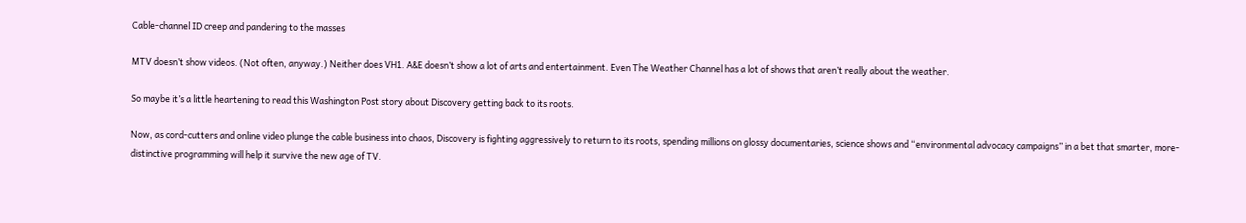Cable-channel ID creep and pandering to the masses

MTV doesn’t show videos. (Not often, anyway.) Neither does VH1. A&E doesn’t show a lot of arts and entertainment. Even The Weather Channel has a lot of shows that aren’t really about the weather.

So maybe it’s a little heartening to read this Washington Post story about Discovery getting back to its roots.

Now, as cord-cutters and online video plunge the cable business into chaos, Discovery is fighting aggressively to return to its roots, spending millions on glossy documentaries, science shows and “environmental advocacy campaigns” in a bet that smarter, more-distinctive programming will help it survive the new age of TV.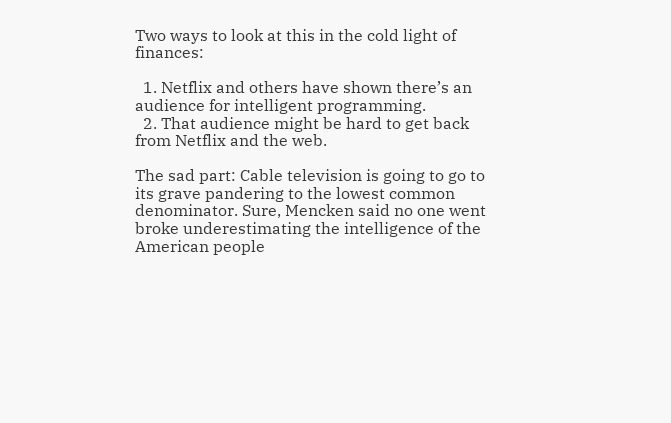Two ways to look at this in the cold light of finances:

  1. Netflix and others have shown there’s an audience for intelligent programming.
  2. That audience might be hard to get back from Netflix and the web.

The sad part: Cable television is going to go to its grave pandering to the lowest common denominator. Sure, Mencken said no one went broke underestimating the intelligence of the American people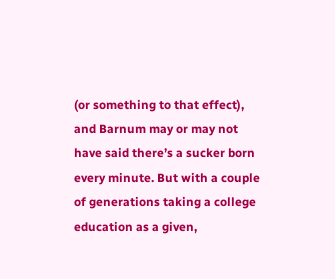(or something to that effect), and Barnum may or may not have said there’s a sucker born every minute. But with a couple of generations taking a college education as a given,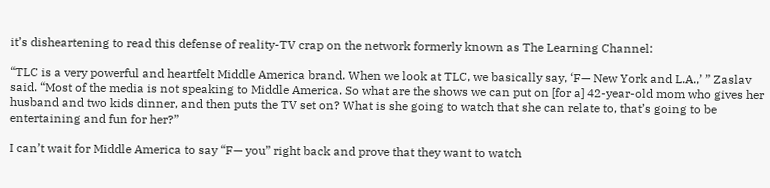it’s disheartening to read this defense of reality-TV crap on the network formerly known as The Learning Channel:

“TLC is a very powerful and heartfelt Middle America brand. When we look at TLC, we basically say, ‘F— New York and L.A.,’ ” Zaslav said. “Most of the media is not speaking to Middle America. So what are the shows we can put on [for a] 42-year-old mom who gives her husband and two kids dinner, and then puts the TV set on? What is she going to watch that she can relate to, that’s going to be entertaining and fun for her?”

I can’t wait for Middle America to say “F— you” right back and prove that they want to watch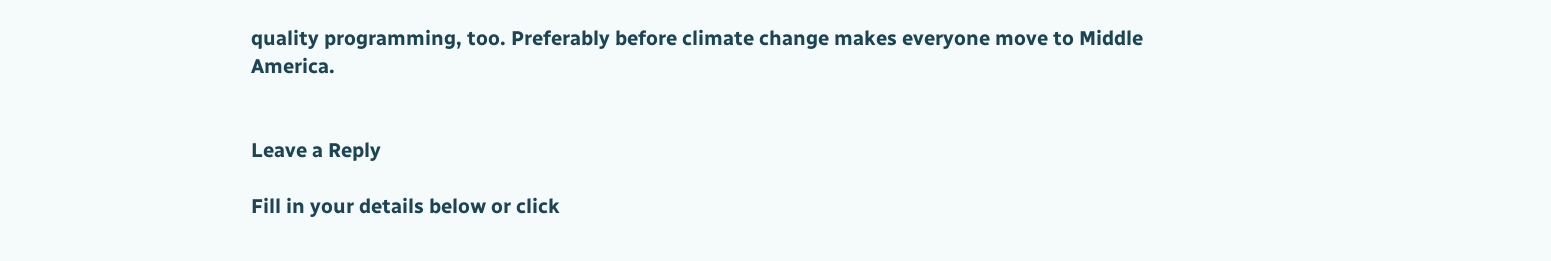quality programming, too. Preferably before climate change makes everyone move to Middle America.


Leave a Reply

Fill in your details below or click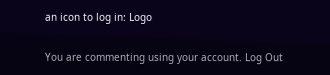an icon to log in: Logo

You are commenting using your account. Log Out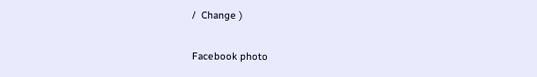/  Change )

Facebook photo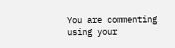You are commenting using your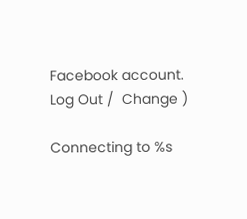Facebook account. Log Out /  Change )

Connecting to %s